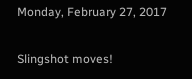Monday, February 27, 2017

Slingshot moves!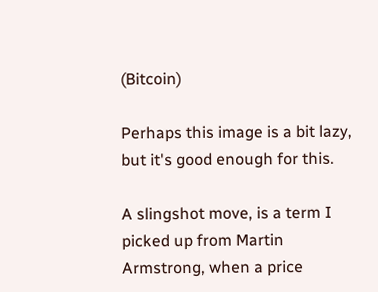(Bitcoin)

Perhaps this image is a bit lazy, but it's good enough for this.

A slingshot move, is a term I picked up from Martin Armstrong, when a price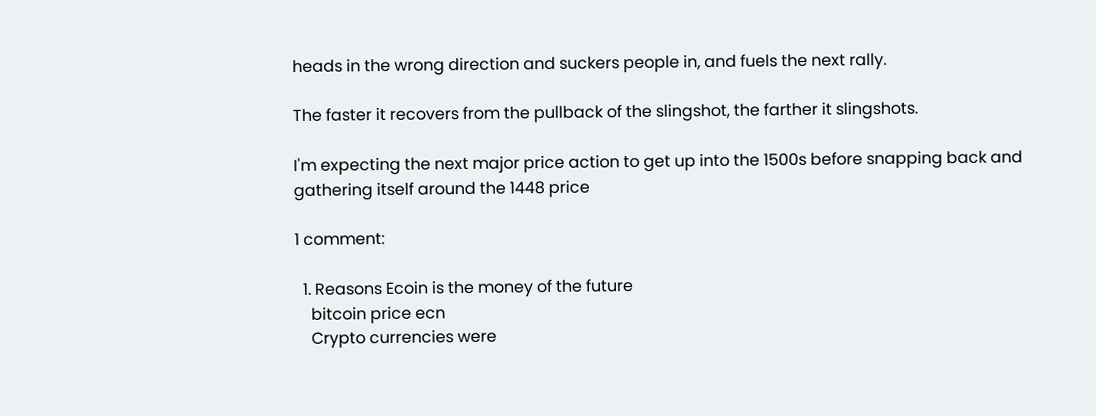heads in the wrong direction and suckers people in, and fuels the next rally.

The faster it recovers from the pullback of the slingshot, the farther it slingshots.

I'm expecting the next major price action to get up into the 1500s before snapping back and gathering itself around the 1448 price

1 comment:

  1. Reasons Ecoin is the money of the future
    bitcoin price ecn
    Crypto currencies were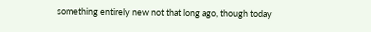something entirely new not that long ago, though today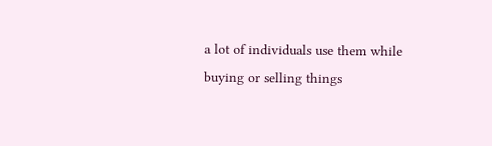a lot of individuals use them while buying or selling things